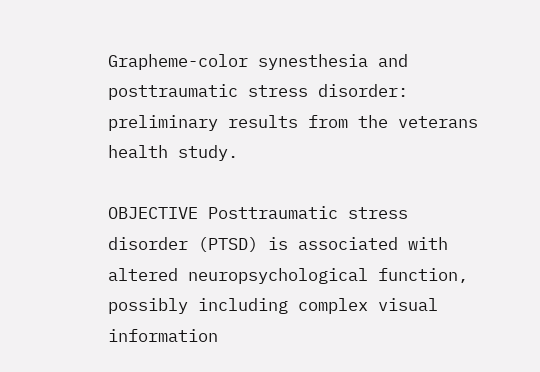Grapheme-color synesthesia and posttraumatic stress disorder: preliminary results from the veterans health study.

OBJECTIVE Posttraumatic stress disorder (PTSD) is associated with altered neuropsychological function, possibly including complex visual information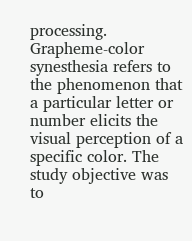processing. Grapheme-color synesthesia refers to the phenomenon that a particular letter or number elicits the visual perception of a specific color. The study objective was to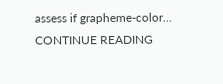assess if grapheme-color… CONTINUE READING